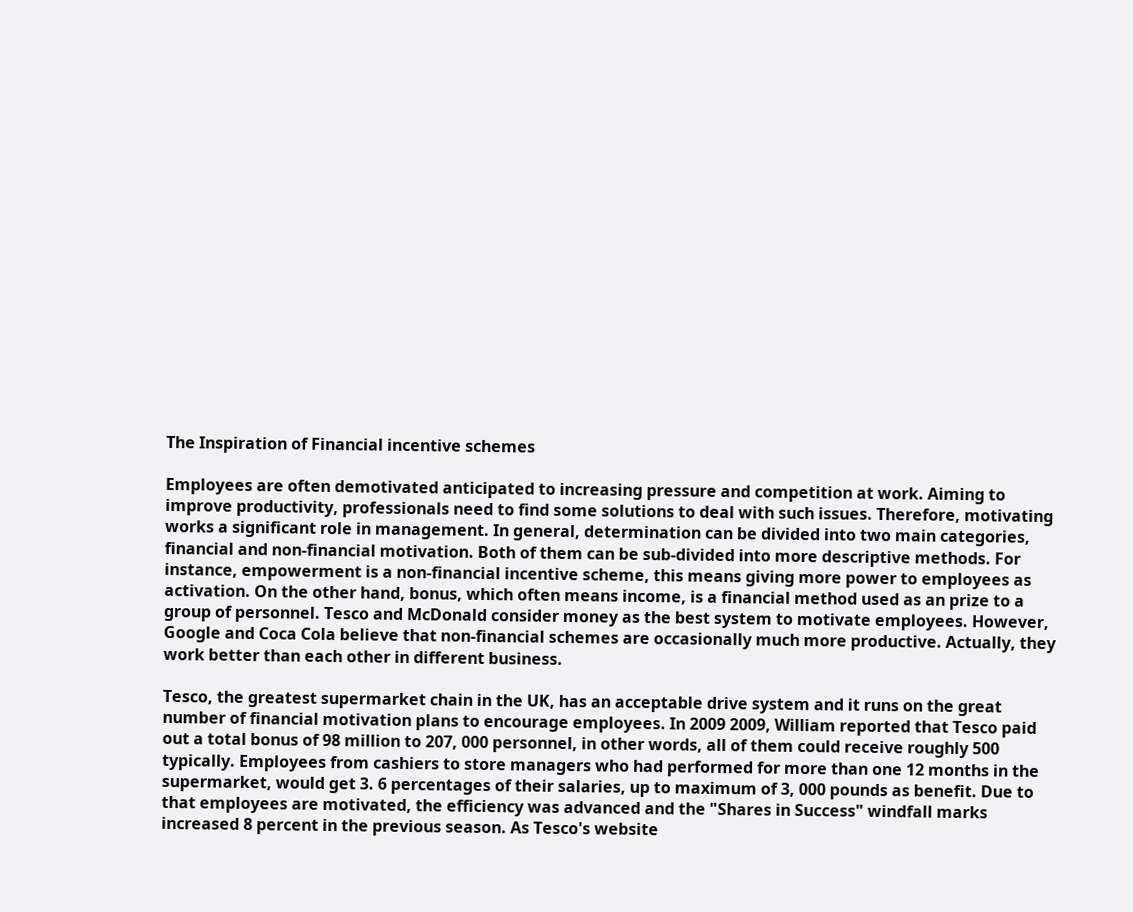The Inspiration of Financial incentive schemes

Employees are often demotivated anticipated to increasing pressure and competition at work. Aiming to improve productivity, professionals need to find some solutions to deal with such issues. Therefore, motivating works a significant role in management. In general, determination can be divided into two main categories, financial and non-financial motivation. Both of them can be sub-divided into more descriptive methods. For instance, empowerment is a non-financial incentive scheme, this means giving more power to employees as activation. On the other hand, bonus, which often means income, is a financial method used as an prize to a group of personnel. Tesco and McDonald consider money as the best system to motivate employees. However, Google and Coca Cola believe that non-financial schemes are occasionally much more productive. Actually, they work better than each other in different business.

Tesco, the greatest supermarket chain in the UK, has an acceptable drive system and it runs on the great number of financial motivation plans to encourage employees. In 2009 2009, William reported that Tesco paid out a total bonus of 98 million to 207, 000 personnel, in other words, all of them could receive roughly 500 typically. Employees from cashiers to store managers who had performed for more than one 12 months in the supermarket, would get 3. 6 percentages of their salaries, up to maximum of 3, 000 pounds as benefit. Due to that employees are motivated, the efficiency was advanced and the "Shares in Success" windfall marks increased 8 percent in the previous season. As Tesco's website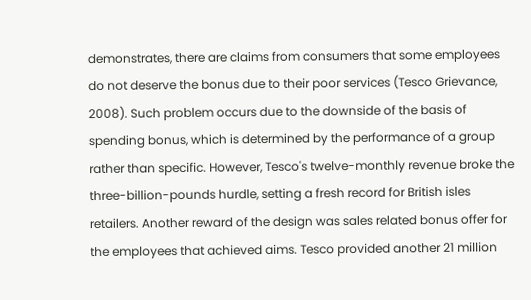demonstrates, there are claims from consumers that some employees do not deserve the bonus due to their poor services (Tesco Grievance, 2008). Such problem occurs due to the downside of the basis of spending bonus, which is determined by the performance of a group rather than specific. However, Tesco's twelve-monthly revenue broke the three-billion-pounds hurdle, setting a fresh record for British isles retailers. Another reward of the design was sales related bonus offer for the employees that achieved aims. Tesco provided another 21 million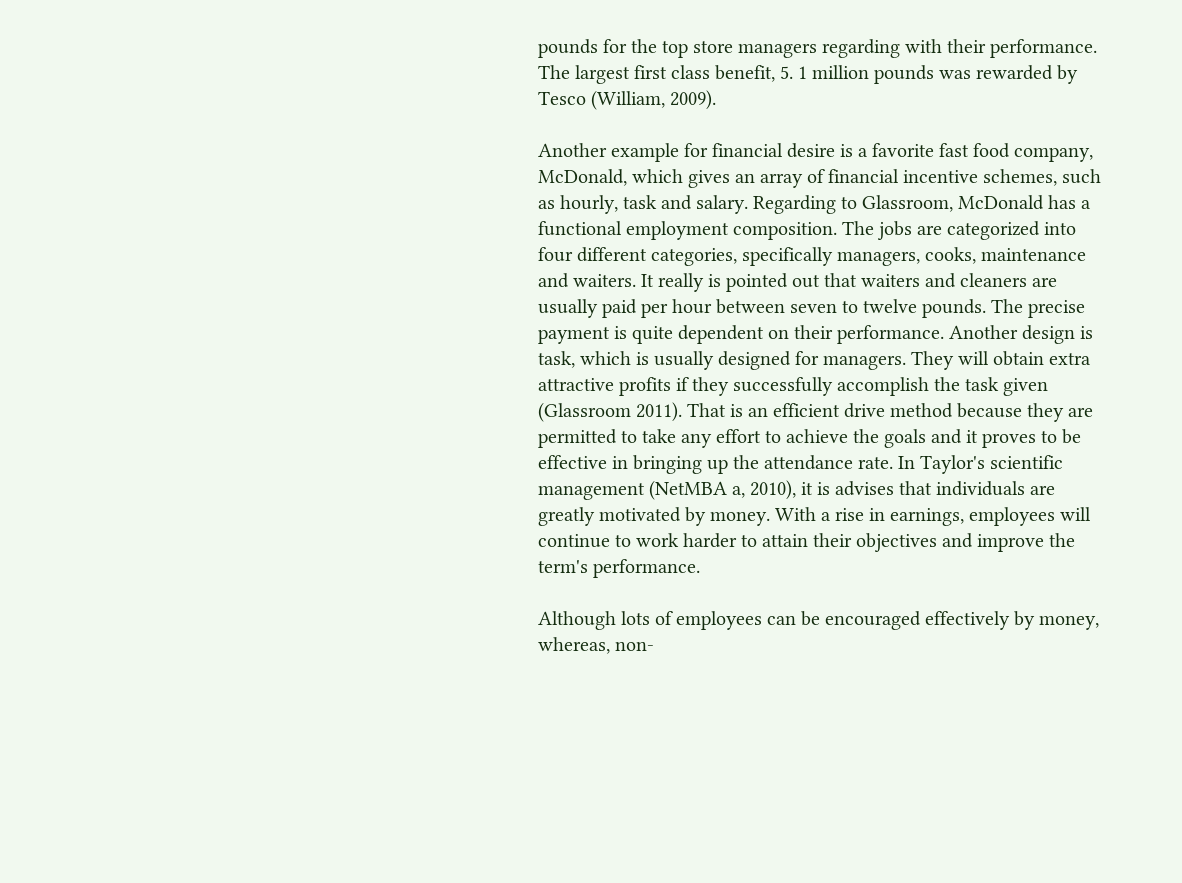pounds for the top store managers regarding with their performance. The largest first class benefit, 5. 1 million pounds was rewarded by Tesco (William, 2009).

Another example for financial desire is a favorite fast food company, McDonald, which gives an array of financial incentive schemes, such as hourly, task and salary. Regarding to Glassroom, McDonald has a functional employment composition. The jobs are categorized into four different categories, specifically managers, cooks, maintenance and waiters. It really is pointed out that waiters and cleaners are usually paid per hour between seven to twelve pounds. The precise payment is quite dependent on their performance. Another design is task, which is usually designed for managers. They will obtain extra attractive profits if they successfully accomplish the task given (Glassroom 2011). That is an efficient drive method because they are permitted to take any effort to achieve the goals and it proves to be effective in bringing up the attendance rate. In Taylor's scientific management (NetMBA a, 2010), it is advises that individuals are greatly motivated by money. With a rise in earnings, employees will continue to work harder to attain their objectives and improve the term's performance.

Although lots of employees can be encouraged effectively by money, whereas, non-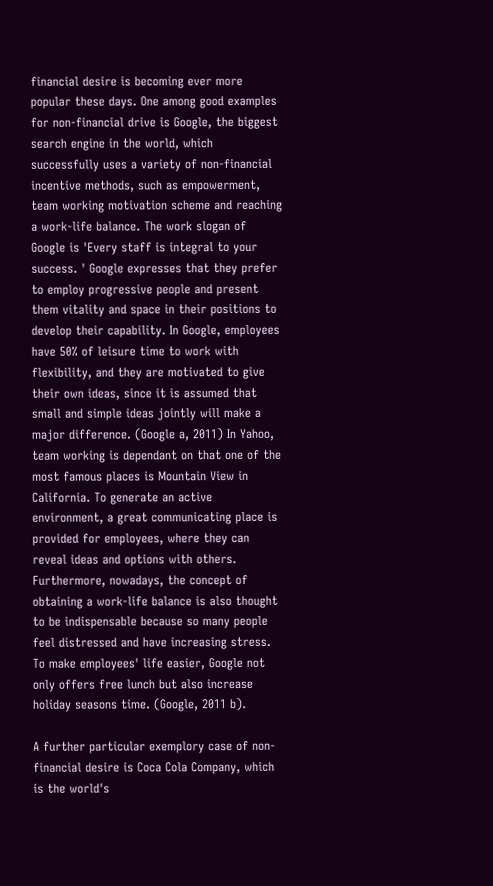financial desire is becoming ever more popular these days. One among good examples for non-financial drive is Google, the biggest search engine in the world, which successfully uses a variety of non-financial incentive methods, such as empowerment, team working motivation scheme and reaching a work-life balance. The work slogan of Google is 'Every staff is integral to your success. ' Google expresses that they prefer to employ progressive people and present them vitality and space in their positions to develop their capability. In Google, employees have 50% of leisure time to work with flexibility, and they are motivated to give their own ideas, since it is assumed that small and simple ideas jointly will make a major difference. (Google a, 2011) In Yahoo, team working is dependant on that one of the most famous places is Mountain View in California. To generate an active environment, a great communicating place is provided for employees, where they can reveal ideas and options with others. Furthermore, nowadays, the concept of obtaining a work-life balance is also thought to be indispensable because so many people feel distressed and have increasing stress. To make employees' life easier, Google not only offers free lunch but also increase holiday seasons time. (Google, 2011 b).

A further particular exemplory case of non-financial desire is Coca Cola Company, which is the world's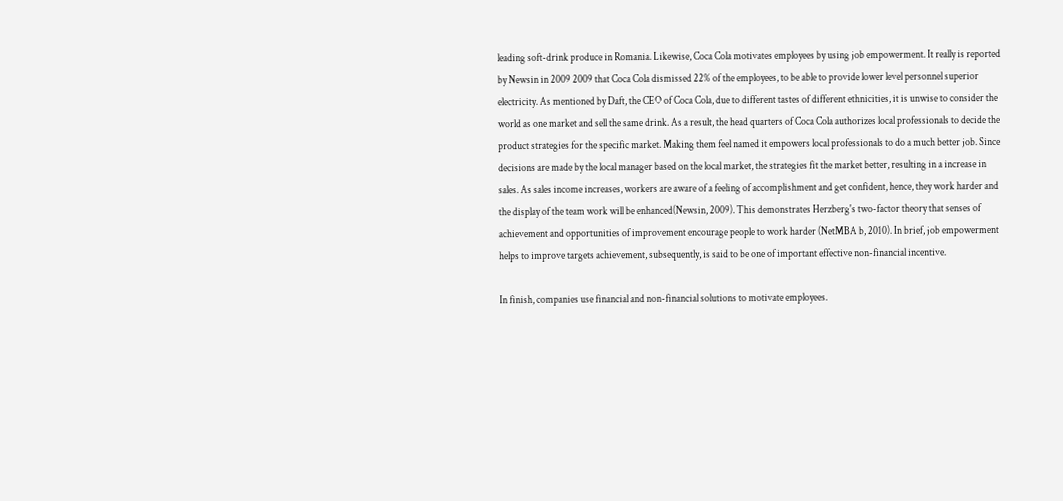leading soft-drink produce in Romania. Likewise, Coca Cola motivates employees by using job empowerment. It really is reported by Newsin in 2009 2009 that Coca Cola dismissed 22% of the employees, to be able to provide lower level personnel superior electricity. As mentioned by Daft, the CEO of Coca Cola, due to different tastes of different ethnicities, it is unwise to consider the world as one market and sell the same drink. As a result, the head quarters of Coca Cola authorizes local professionals to decide the product strategies for the specific market. Making them feel named it empowers local professionals to do a much better job. Since decisions are made by the local manager based on the local market, the strategies fit the market better, resulting in a increase in sales. As sales income increases, workers are aware of a feeling of accomplishment and get confident, hence, they work harder and the display of the team work will be enhanced(Newsin, 2009). This demonstrates Herzberg's two-factor theory that senses of achievement and opportunities of improvement encourage people to work harder (NetMBA b, 2010). In brief, job empowerment helps to improve targets achievement, subsequently, is said to be one of important effective non-financial incentive.

In finish, companies use financial and non-financial solutions to motivate employees.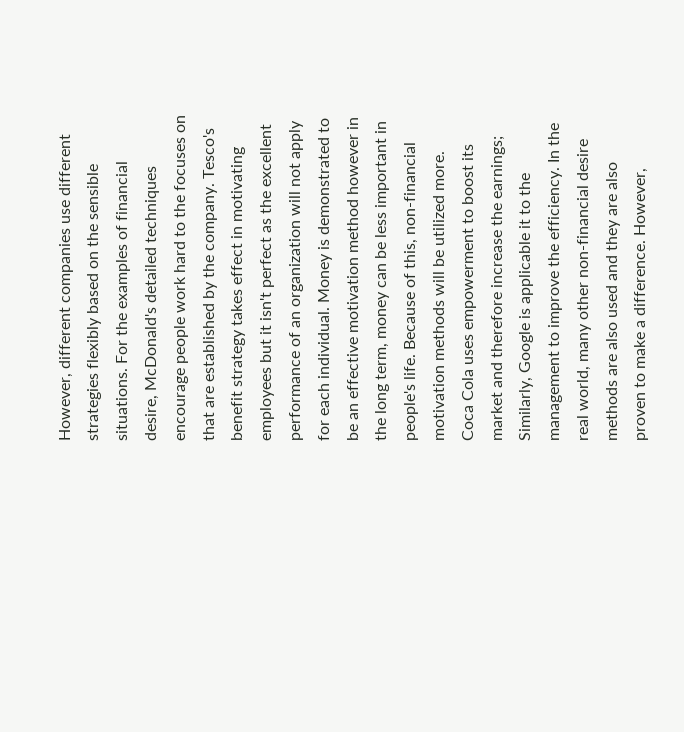However, different companies use different strategies flexibly based on the sensible situations. For the examples of financial desire, McDonald's detailed techniques encourage people work hard to the focuses on that are established by the company. Tesco's benefit strategy takes effect in motivating employees but it isn't perfect as the excellent performance of an organization will not apply for each individual. Money is demonstrated to be an effective motivation method however in the long term, money can be less important in people's life. Because of this, non-financial motivation methods will be utilized more. Coca Cola uses empowerment to boost its market and therefore increase the earnings; Similarly, Google is applicable it to the management to improve the efficiency. In the real world, many other non-financial desire methods are also used and they are also proven to make a difference. However,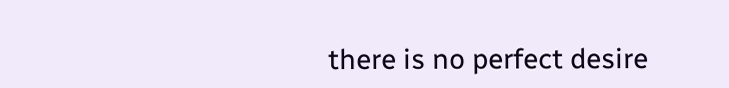there is no perfect desire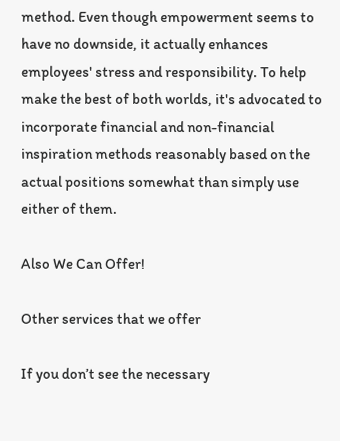method. Even though empowerment seems to have no downside, it actually enhances employees' stress and responsibility. To help make the best of both worlds, it's advocated to incorporate financial and non-financial inspiration methods reasonably based on the actual positions somewhat than simply use either of them.

Also We Can Offer!

Other services that we offer

If you don’t see the necessary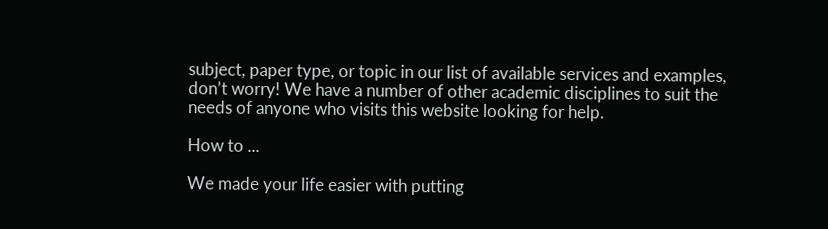subject, paper type, or topic in our list of available services and examples, don’t worry! We have a number of other academic disciplines to suit the needs of anyone who visits this website looking for help.

How to ...

We made your life easier with putting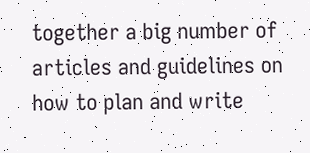together a big number of articles and guidelines on how to plan and write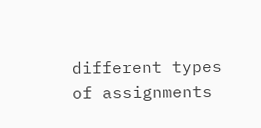different types of assignments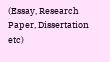(Essay, Research Paper, Dissertation etc)